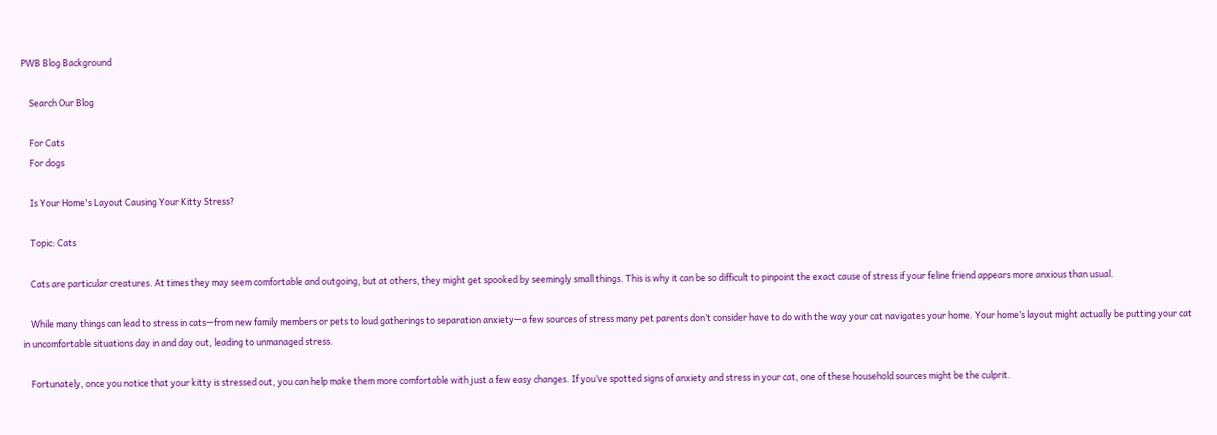PWB Blog Background

    Search Our Blog

    For Cats
    For dogs

    Is Your Home's Layout Causing Your Kitty Stress?

    Topic: Cats

    Cats are particular creatures. At times they may seem comfortable and outgoing, but at others, they might get spooked by seemingly small things. This is why it can be so difficult to pinpoint the exact cause of stress if your feline friend appears more anxious than usual.

    While many things can lead to stress in cats—from new family members or pets to loud gatherings to separation anxiety—a few sources of stress many pet parents don’t consider have to do with the way your cat navigates your home. Your home’s layout might actually be putting your cat in uncomfortable situations day in and day out, leading to unmanaged stress.

    Fortunately, once you notice that your kitty is stressed out, you can help make them more comfortable with just a few easy changes. If you’ve spotted signs of anxiety and stress in your cat, one of these household sources might be the culprit.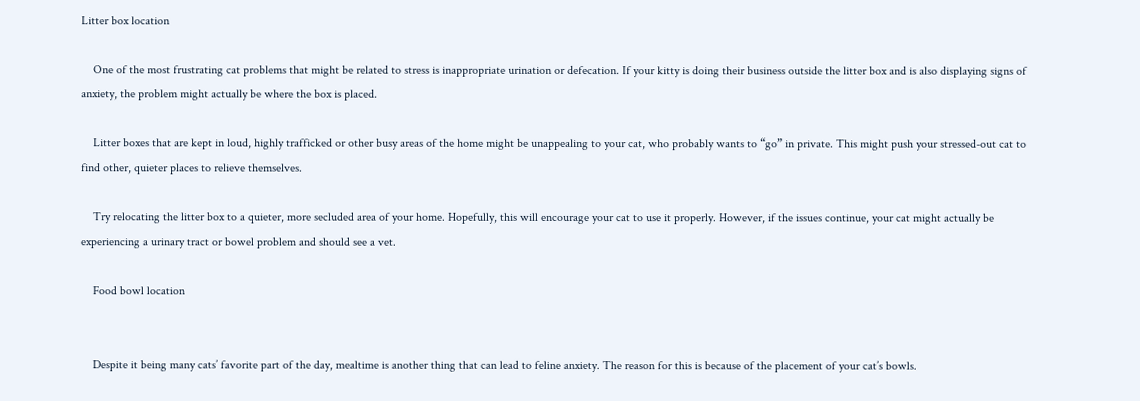Litter box location

    One of the most frustrating cat problems that might be related to stress is inappropriate urination or defecation. If your kitty is doing their business outside the litter box and is also displaying signs of anxiety, the problem might actually be where the box is placed.

    Litter boxes that are kept in loud, highly trafficked or other busy areas of the home might be unappealing to your cat, who probably wants to “go” in private. This might push your stressed-out cat to find other, quieter places to relieve themselves.

    Try relocating the litter box to a quieter, more secluded area of your home. Hopefully, this will encourage your cat to use it properly. However, if the issues continue, your cat might actually be experiencing a urinary tract or bowel problem and should see a vet.

    Food bowl location


    Despite it being many cats’ favorite part of the day, mealtime is another thing that can lead to feline anxiety. The reason for this is because of the placement of your cat’s bowls.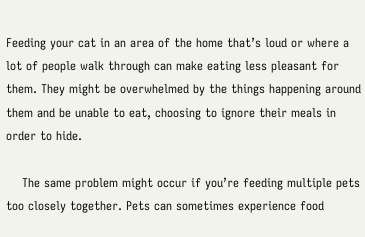Feeding your cat in an area of the home that’s loud or where a lot of people walk through can make eating less pleasant for them. They might be overwhelmed by the things happening around them and be unable to eat, choosing to ignore their meals in order to hide.

    The same problem might occur if you’re feeding multiple pets too closely together. Pets can sometimes experience food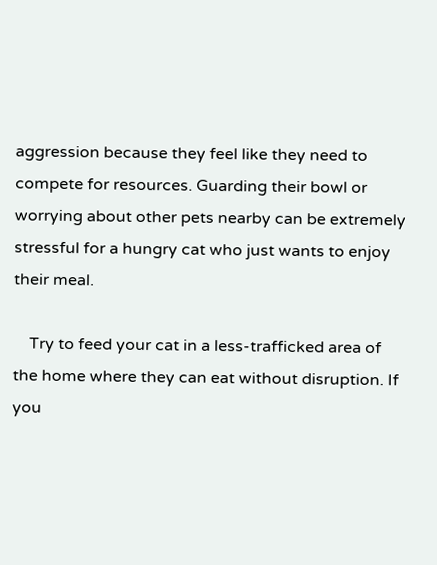aggression because they feel like they need to compete for resources. Guarding their bowl or worrying about other pets nearby can be extremely stressful for a hungry cat who just wants to enjoy their meal.

    Try to feed your cat in a less-trafficked area of the home where they can eat without disruption. If you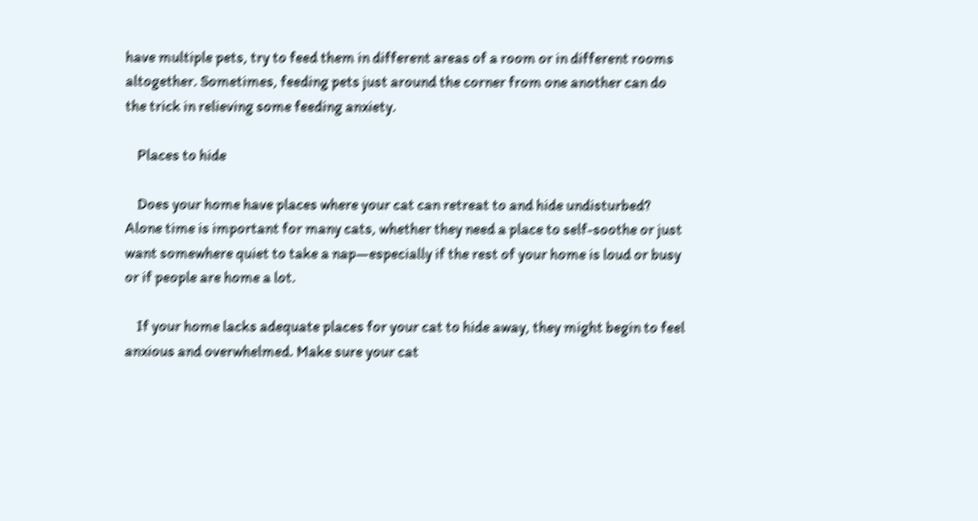have multiple pets, try to feed them in different areas of a room or in different rooms altogether. Sometimes, feeding pets just around the corner from one another can do the trick in relieving some feeding anxiety.

    Places to hide

    Does your home have places where your cat can retreat to and hide undisturbed? Alone time is important for many cats, whether they need a place to self-soothe or just want somewhere quiet to take a nap—especially if the rest of your home is loud or busy or if people are home a lot.

    If your home lacks adequate places for your cat to hide away, they might begin to feel anxious and overwhelmed. Make sure your cat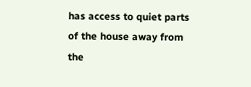has access to quiet parts of the house away from the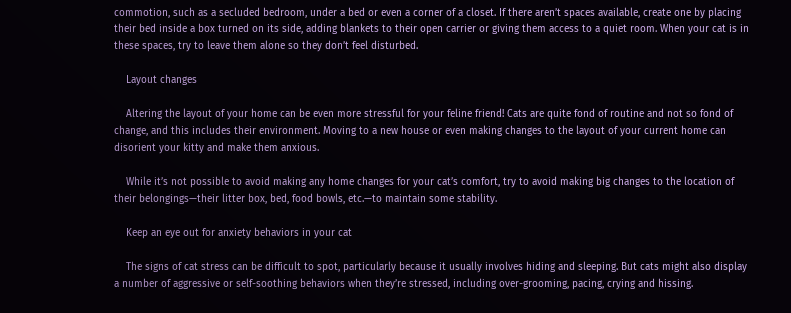commotion, such as a secluded bedroom, under a bed or even a corner of a closet. If there aren’t spaces available, create one by placing their bed inside a box turned on its side, adding blankets to their open carrier or giving them access to a quiet room. When your cat is in these spaces, try to leave them alone so they don’t feel disturbed.

    Layout changes

    Altering the layout of your home can be even more stressful for your feline friend! Cats are quite fond of routine and not so fond of change, and this includes their environment. Moving to a new house or even making changes to the layout of your current home can disorient your kitty and make them anxious.

    While it’s not possible to avoid making any home changes for your cat’s comfort, try to avoid making big changes to the location of their belongings—their litter box, bed, food bowls, etc.—to maintain some stability.

    Keep an eye out for anxiety behaviors in your cat

    The signs of cat stress can be difficult to spot, particularly because it usually involves hiding and sleeping. But cats might also display a number of aggressive or self-soothing behaviors when they’re stressed, including over-grooming, pacing, crying and hissing.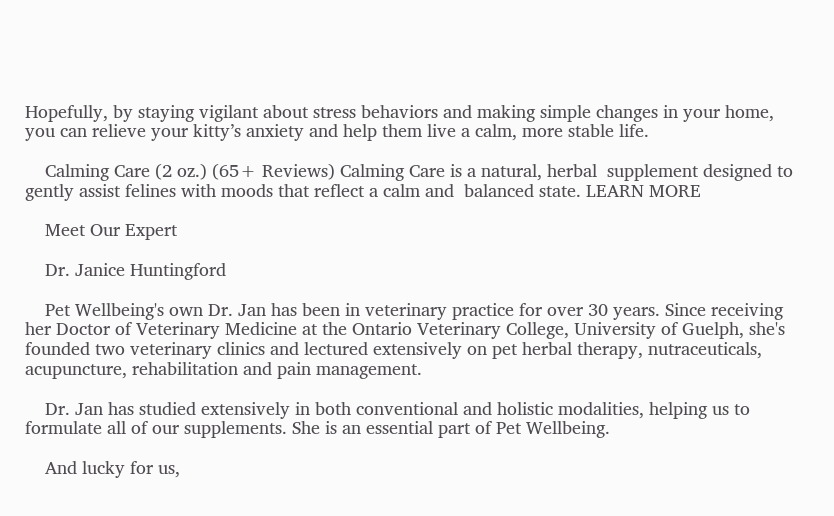Hopefully, by staying vigilant about stress behaviors and making simple changes in your home, you can relieve your kitty’s anxiety and help them live a calm, more stable life.

    Calming Care (2 oz.) (65+ Reviews) Calming Care is a natural, herbal  supplement designed to gently assist felines with moods that reflect a calm and  balanced state. LEARN MORE

    Meet Our Expert

    Dr. Janice Huntingford

    Pet Wellbeing's own Dr. Jan has been in veterinary practice for over 30 years. Since receiving her Doctor of Veterinary Medicine at the Ontario Veterinary College, University of Guelph, she's founded two veterinary clinics and lectured extensively on pet herbal therapy, nutraceuticals, acupuncture, rehabilitation and pain management.

    Dr. Jan has studied extensively in both conventional and holistic modalities, helping us to formulate all of our supplements. She is an essential part of Pet Wellbeing.

    And lucky for us,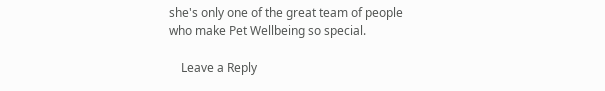she's only one of the great team of people who make Pet Wellbeing so special.

    Leave a Reply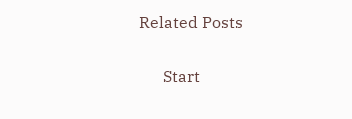Related Posts

      Start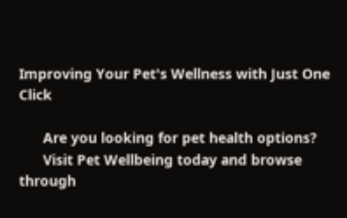Improving Your Pet's Wellness with Just One Click

      Are you looking for pet health options?
      Visit Pet Wellbeing today and browse through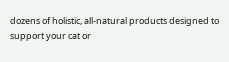dozens of holistic, all-natural products designed to support your cat or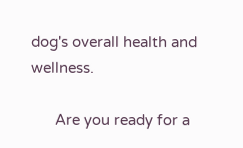dog's overall health and wellness.

      Are you ready for a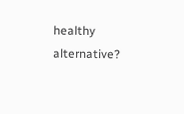healthy alternative?